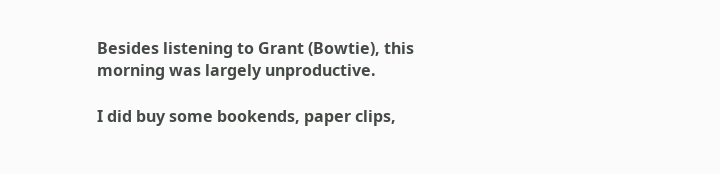Besides listening to Grant (Bowtie), this morning was largely unproductive.

I did buy some bookends, paper clips,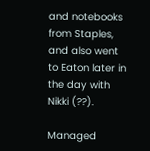and notebooks from Staples, and also went to Eaton later in the day with Nikki (??).

Managed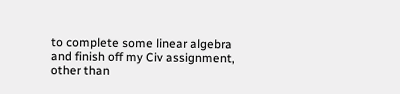to complete some linear algebra and finish off my Civ assignment, other than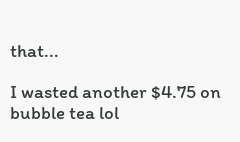that...

I wasted another $4.75 on bubble tea lol